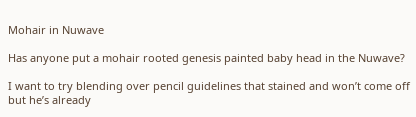Mohair in Nuwave

Has anyone put a mohair rooted genesis painted baby head in the Nuwave?

I want to try blending over pencil guidelines that stained and won’t come off but he’s already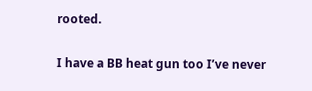rooted.

I have a BB heat gun too I’ve never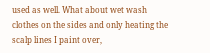used as well. What about wet wash clothes on the sides and only heating the scalp lines I paint over,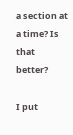a section at a time? Is that better?

I put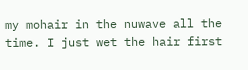my mohair in the nuwave all the time. I just wet the hair first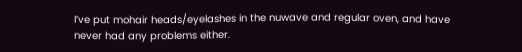I’ve put mohair heads/eyelashes in the nuwave and regular oven, and have never had any problems either.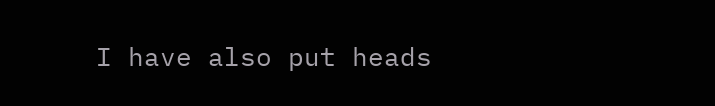I have also put heads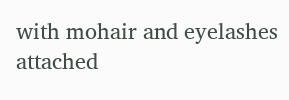with mohair and eyelashes attached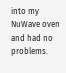into my NuWave oven and had no problems.